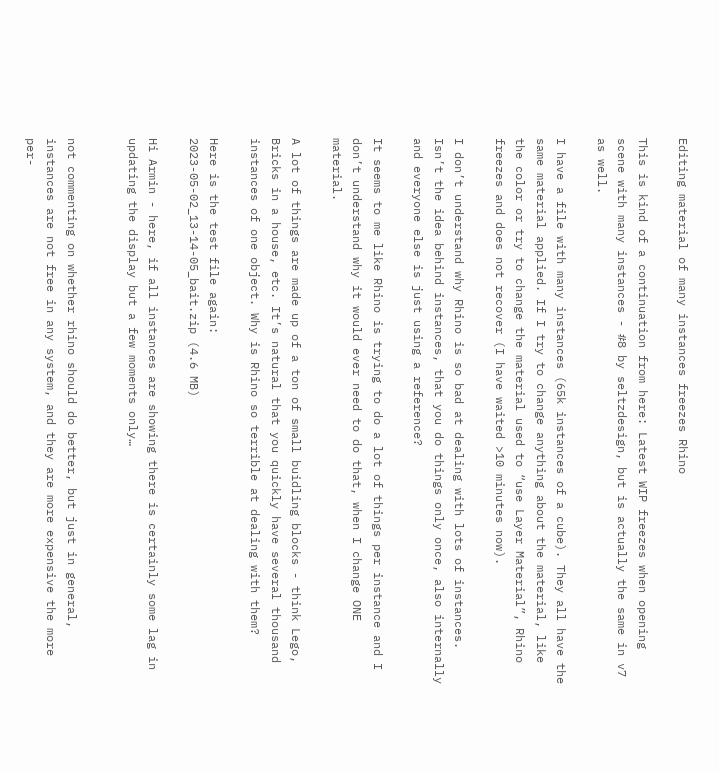Editing material of many instances freezes Rhino

This is kind of a continuation from here: Latest WIP freezes when opening scene with many instances - #8 by seltzdesign, but is actually the same in v7 as well.

I have a file with many instances (65k instances of a cube). They all have the same material applied. If I try to change anything about the material, like the color or try to change the material used to “use Layer Material”, Rhino freezes and does not recover (I have waited >10 minutes now).

I don’t understand why Rhino is so bad at dealing with lots of instances. Isn’t the idea behind instances, that you do things only once, also internally and everyone else is just using a reference?

It seems to me like Rhino is trying to do a lot of things per instance and I don’t understand why it would ever need to do that, when I change ONE material.

A lot of things are made up of a ton of small buidling blocks - think Lego, Bricks in a house, etc. It’s natural that you quickly have several thousand instances of one object. Why is Rhino so terrible at dealing with them?

Here is the test file again:
2023-05-02_13-14-05_bait.zip (4.6 MB)

Hi Armin - here, if all instances are showing there is certainly some lag in updating the display but a few moments only…


not commenting on whether rhino should do better, but just in general, instances are not free in any system, and they are more expensive the more per-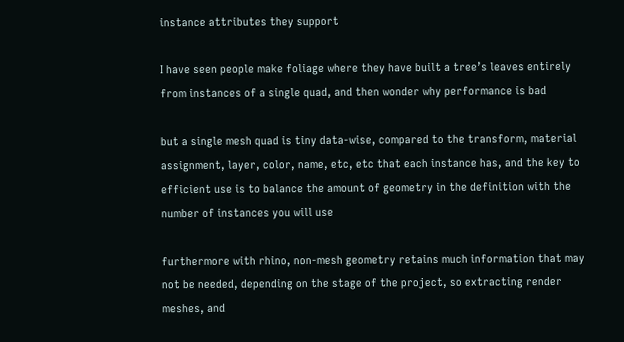instance attributes they support

I have seen people make foliage where they have built a tree’s leaves entirely from instances of a single quad, and then wonder why performance is bad

but a single mesh quad is tiny data-wise, compared to the transform, material assignment, layer, color, name, etc, etc that each instance has, and the key to efficient use is to balance the amount of geometry in the definition with the number of instances you will use

furthermore with rhino, non-mesh geometry retains much information that may not be needed, depending on the stage of the project, so extracting render meshes, and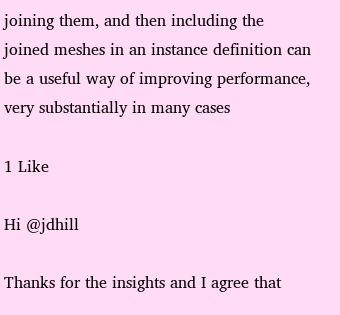joining them, and then including the joined meshes in an instance definition can be a useful way of improving performance, very substantially in many cases

1 Like

Hi @jdhill

Thanks for the insights and I agree that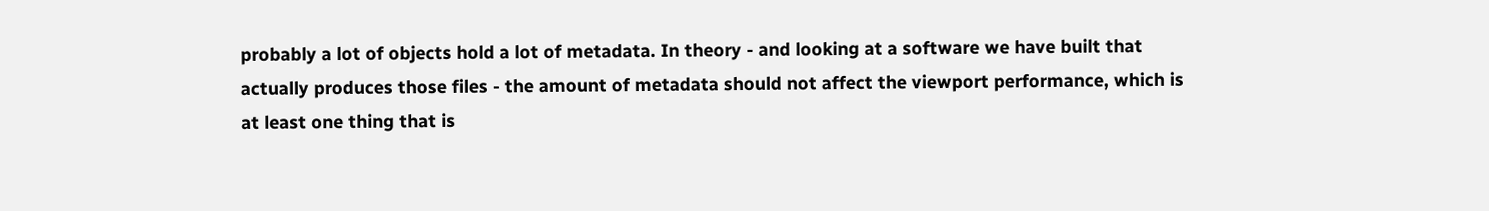probably a lot of objects hold a lot of metadata. In theory - and looking at a software we have built that actually produces those files - the amount of metadata should not affect the viewport performance, which is at least one thing that is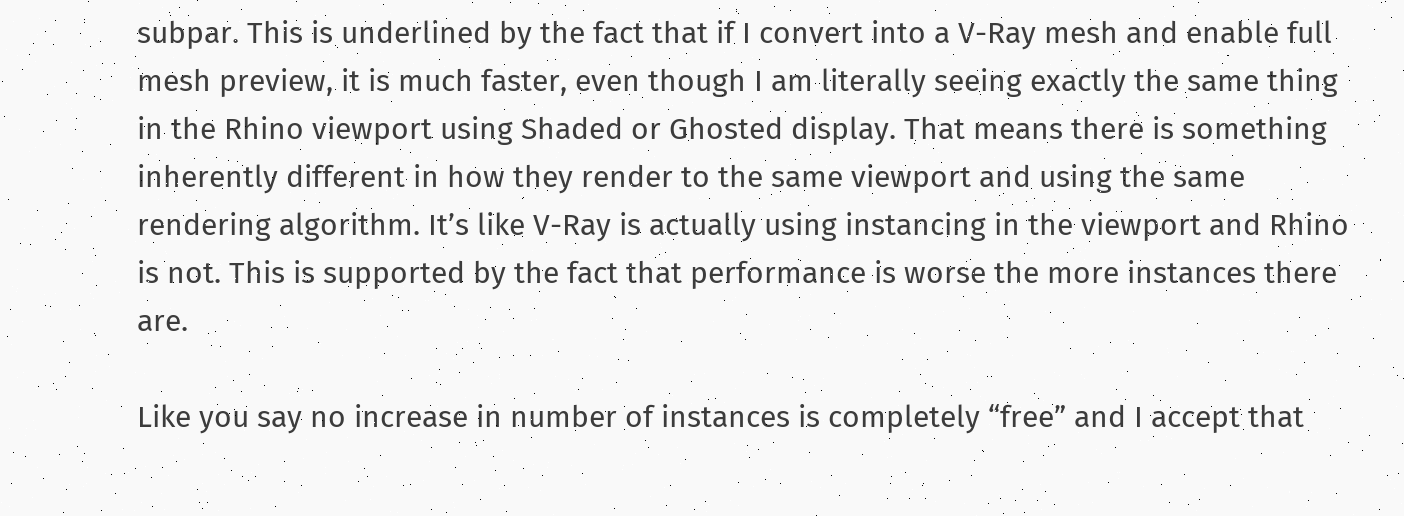subpar. This is underlined by the fact that if I convert into a V-Ray mesh and enable full mesh preview, it is much faster, even though I am literally seeing exactly the same thing in the Rhino viewport using Shaded or Ghosted display. That means there is something inherently different in how they render to the same viewport and using the same rendering algorithm. It’s like V-Ray is actually using instancing in the viewport and Rhino is not. This is supported by the fact that performance is worse the more instances there are.

Like you say no increase in number of instances is completely “free” and I accept that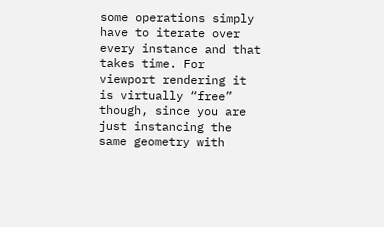some operations simply have to iterate over every instance and that takes time. For viewport rendering it is virtually “free” though, since you are just instancing the same geometry with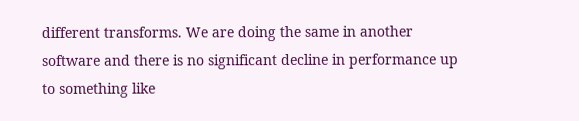different transforms. We are doing the same in another software and there is no significant decline in performance up to something like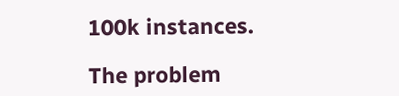100k instances.

The problem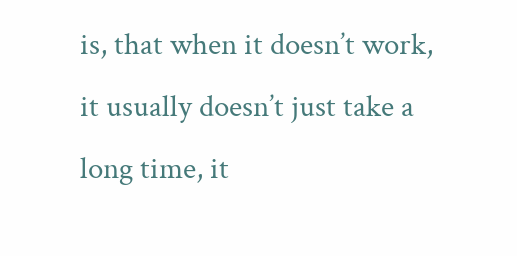is, that when it doesn’t work, it usually doesn’t just take a long time, it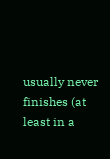usually never finishes (at least in a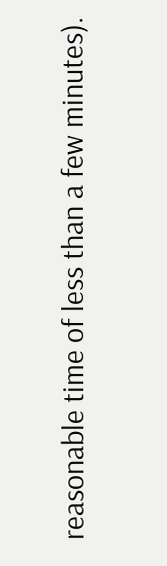reasonable time of less than a few minutes).